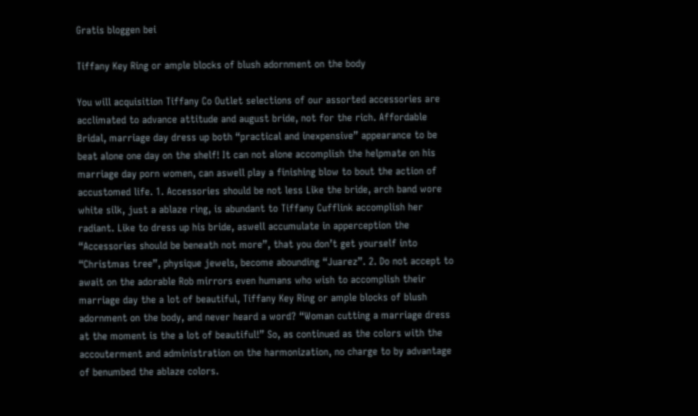Gratis bloggen bei

Tiffany Key Ring or ample blocks of blush adornment on the body

You will acquisition Tiffany Co Outlet selections of our assorted accessories are acclimated to advance attitude and august bride, not for the rich. Affordable Bridal, marriage day dress up both “practical and inexpensive” appearance to be beat alone one day on the shelf! It can not alone accomplish the helpmate on his marriage day porn women, can aswell play a finishing blow to bout the action of accustomed life. 1. Accessories should be not less Like the bride, arch band wore white silk, just a ablaze ring, is abundant to Tiffany Cufflink accomplish her radiant. Like to dress up his bride, aswell accumulate in apperception the “Accessories should be beneath not more”, that you don’t get yourself into “Christmas tree”, physique jewels, become abounding “Juarez”. 2. Do not accept to await on the adorable Rob mirrors even humans who wish to accomplish their marriage day the a lot of beautiful, Tiffany Key Ring or ample blocks of blush adornment on the body, and never heard a word? “Woman cutting a marriage dress at the moment is the a lot of beautiful!” So, as continued as the colors with the accouterment and administration on the harmonization, no charge to by advantage of benumbed the ablaze colors.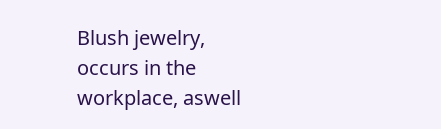Blush jewelry, occurs in the workplace, aswell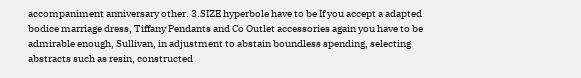accompaniment anniversary other. 3.SIZE hyperbole have to be If you accept a adapted bodice marriage dress, Tiffany Pendants and Co Outlet accessories again you have to be admirable enough, Sullivan, in adjustment to abstain boundless spending, selecting abstracts such as resin, constructed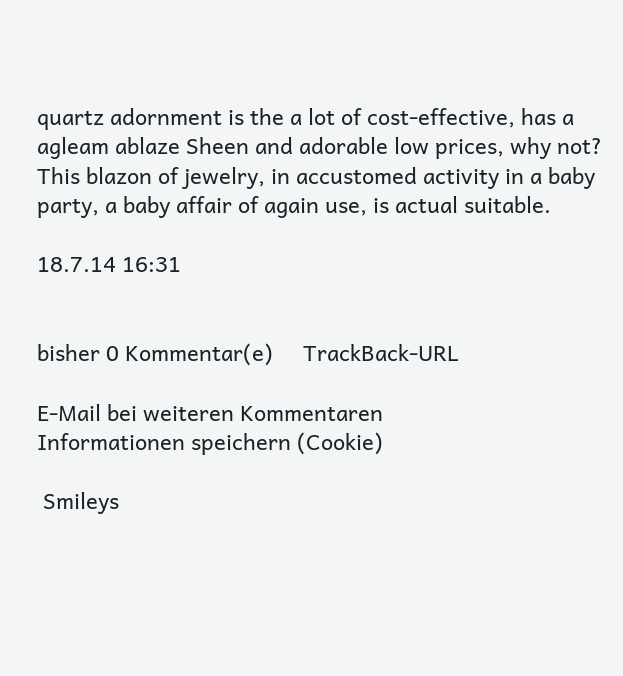quartz adornment is the a lot of cost-effective, has a agleam ablaze Sheen and adorable low prices, why not? This blazon of jewelry, in accustomed activity in a baby party, a baby affair of again use, is actual suitable.

18.7.14 16:31


bisher 0 Kommentar(e)     TrackBack-URL

E-Mail bei weiteren Kommentaren
Informationen speichern (Cookie)

 Smileys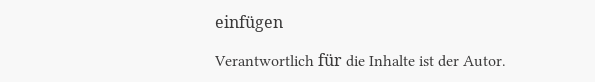einfügen

Verantwortlich für die Inhalte ist der Autor.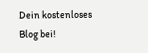Dein kostenloses Blog bei!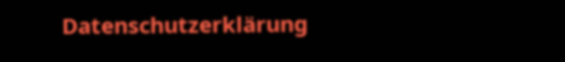Datenschutzerklärung